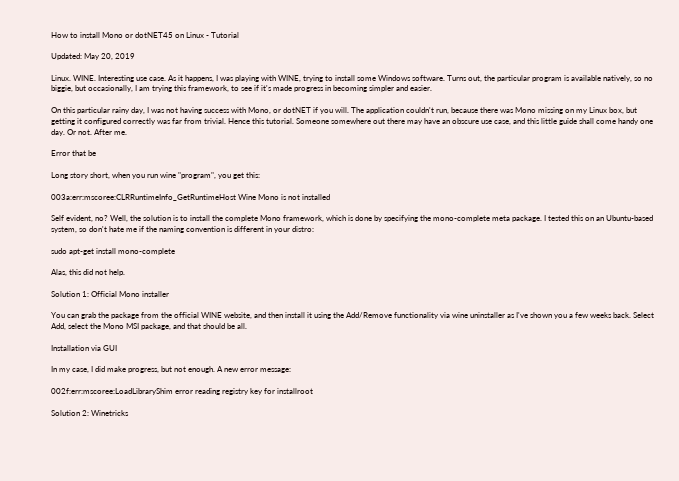How to install Mono or dotNET45 on Linux - Tutorial

Updated: May 20, 2019

Linux. WINE. Interesting use case. As it happens, I was playing with WINE, trying to install some Windows software. Turns out, the particular program is available natively, so no biggie, but occasionally, I am trying this framework, to see if it's made progress in becoming simpler and easier.

On this particular rainy day, I was not having success with Mono, or dotNET if you will. The application couldn't run, because there was Mono missing on my Linux box, but getting it configured correctly was far from trivial. Hence this tutorial. Someone somewhere out there may have an obscure use case, and this little guide shall come handy one day. Or not. After me.

Error that be

Long story short, when you run wine "program", you get this:

003a:err:mscoree:CLRRuntimeInfo_GetRuntimeHost Wine Mono is not installed

Self evident, no? Well, the solution is to install the complete Mono framework, which is done by specifying the mono-complete meta package. I tested this on an Ubuntu-based system, so don't hate me if the naming convention is different in your distro:

sudo apt-get install mono-complete

Alas, this did not help.

Solution 1: Official Mono installer

You can grab the package from the official WINE website, and then install it using the Add/Remove functionality via wine uninstaller as I've shown you a few weeks back. Select Add, select the Mono MSI package, and that should be all.

Installation via GUI

In my case, I did make progress, but not enough. A new error message:

002f:err:mscoree:LoadLibraryShim error reading registry key for installroot

Solution 2: Winetricks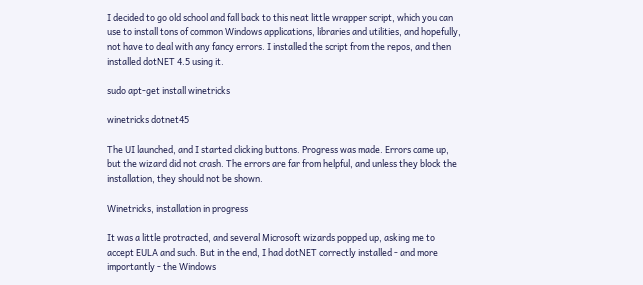I decided to go old school and fall back to this neat little wrapper script, which you can use to install tons of common Windows applications, libraries and utilities, and hopefully, not have to deal with any fancy errors. I installed the script from the repos, and then installed dotNET 4.5 using it.

sudo apt-get install winetricks

winetricks dotnet45

The UI launched, and I started clicking buttons. Progress was made. Errors came up, but the wizard did not crash. The errors are far from helpful, and unless they block the installation, they should not be shown.

Winetricks, installation in progress

It was a little protracted, and several Microsoft wizards popped up, asking me to accept EULA and such. But in the end, I had dotNET correctly installed - and more importantly - the Windows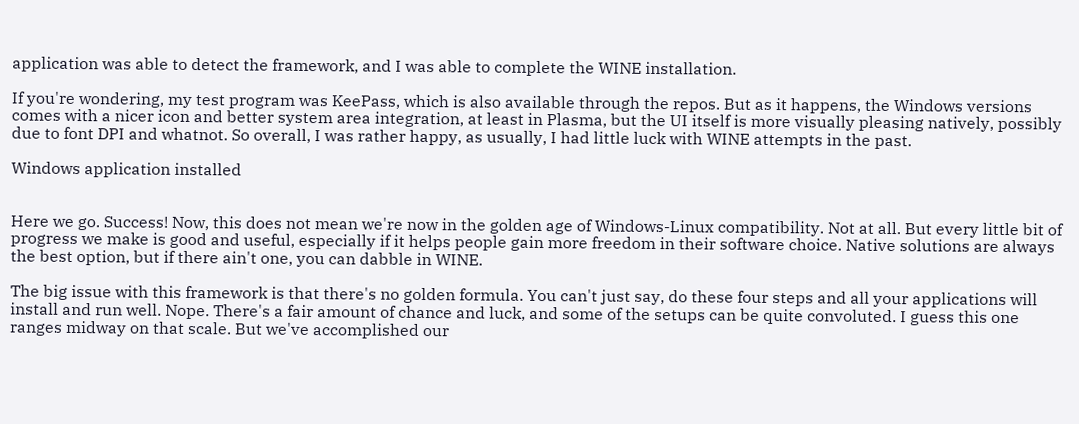application was able to detect the framework, and I was able to complete the WINE installation.

If you're wondering, my test program was KeePass, which is also available through the repos. But as it happens, the Windows versions comes with a nicer icon and better system area integration, at least in Plasma, but the UI itself is more visually pleasing natively, possibly due to font DPI and whatnot. So overall, I was rather happy, as usually, I had little luck with WINE attempts in the past.

Windows application installed


Here we go. Success! Now, this does not mean we're now in the golden age of Windows-Linux compatibility. Not at all. But every little bit of progress we make is good and useful, especially if it helps people gain more freedom in their software choice. Native solutions are always the best option, but if there ain't one, you can dabble in WINE.

The big issue with this framework is that there's no golden formula. You can't just say, do these four steps and all your applications will install and run well. Nope. There's a fair amount of chance and luck, and some of the setups can be quite convoluted. I guess this one ranges midway on that scale. But we've accomplished our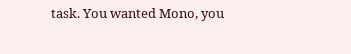task. You wanted Mono, you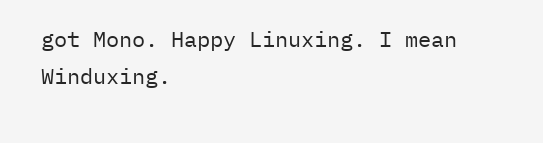got Mono. Happy Linuxing. I mean Winduxing.